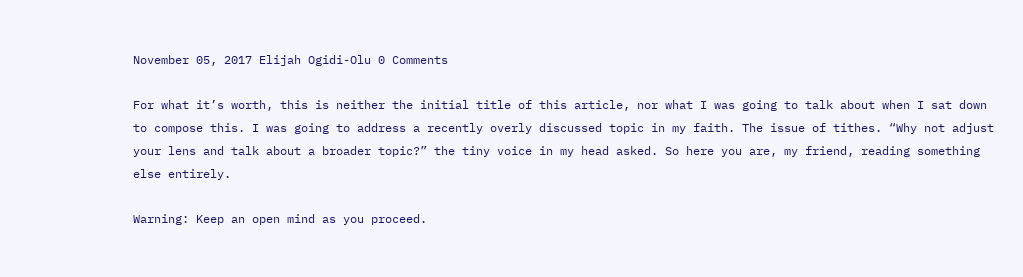November 05, 2017 Elijah Ogidi-Olu 0 Comments

For what it’s worth, this is neither the initial title of this article, nor what I was going to talk about when I sat down to compose this. I was going to address a recently overly discussed topic in my faith. The issue of tithes. “Why not adjust your lens and talk about a broader topic?” the tiny voice in my head asked. So here you are, my friend, reading something else entirely.

Warning: Keep an open mind as you proceed.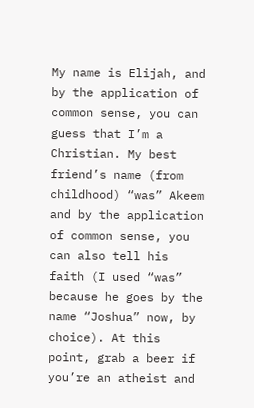My name is Elijah, and by the application of common sense, you can guess that I’m a Christian. My best friend’s name (from childhood) “was” Akeem and by the application of common sense, you can also tell his faith (I used “was” because he goes by the name “Joshua” now, by choice). At this point, grab a beer if you’re an atheist and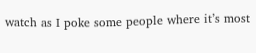watch as I poke some people where it’s most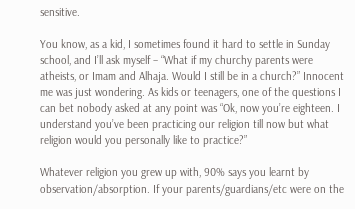sensitive.

You know, as a kid, I sometimes found it hard to settle in Sunday school, and I’ll ask myself – “What if my churchy parents were atheists, or Imam and Alhaja. Would I still be in a church?” Innocent me was just wondering. As kids or teenagers, one of the questions I can bet nobody asked at any point was “Ok, now you’re eighteen. I understand you’ve been practicing our religion till now but what religion would you personally like to practice?”

Whatever religion you grew up with, 90% says you learnt by observation/absorption. If your parents/guardians/etc were on the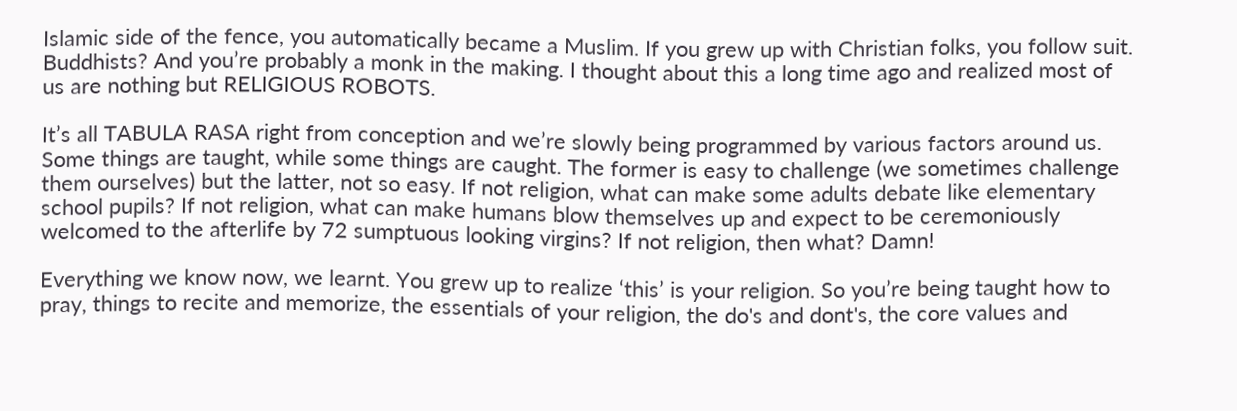Islamic side of the fence, you automatically became a Muslim. If you grew up with Christian folks, you follow suit. Buddhists? And you’re probably a monk in the making. I thought about this a long time ago and realized most of us are nothing but RELIGIOUS ROBOTS.

It’s all TABULA RASA right from conception and we’re slowly being programmed by various factors around us. Some things are taught, while some things are caught. The former is easy to challenge (we sometimes challenge them ourselves) but the latter, not so easy. If not religion, what can make some adults debate like elementary school pupils? If not religion, what can make humans blow themselves up and expect to be ceremoniously welcomed to the afterlife by 72 sumptuous looking virgins? If not religion, then what? Damn!

Everything we know now, we learnt. You grew up to realize ‘this’ is your religion. So you’re being taught how to pray, things to recite and memorize, the essentials of your religion, the do's and dont's, the core values and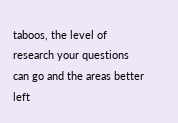taboos, the level of research your questions can go and the areas better left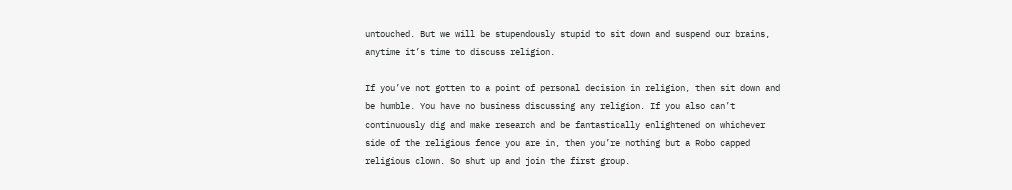untouched. But we will be stupendously stupid to sit down and suspend our brains, anytime it’s time to discuss religion.

If you’ve not gotten to a point of personal decision in religion, then sit down and be humble. You have no business discussing any religion. If you also can’t continuously dig and make research and be fantastically enlightened on whichever side of the religious fence you are in, then you’re nothing but a Robo capped religious clown. So shut up and join the first group.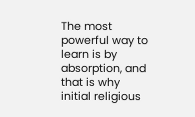The most powerful way to learn is by absorption, and that is why initial religious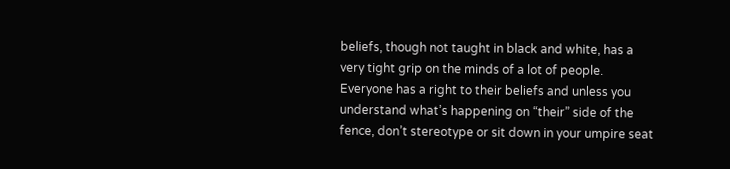beliefs, though not taught in black and white, has a very tight grip on the minds of a lot of people. Everyone has a right to their beliefs and unless you understand what’s happening on “their” side of the fence, don’t stereotype or sit down in your umpire seat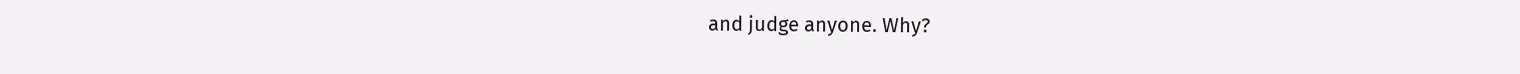and judge anyone. Why?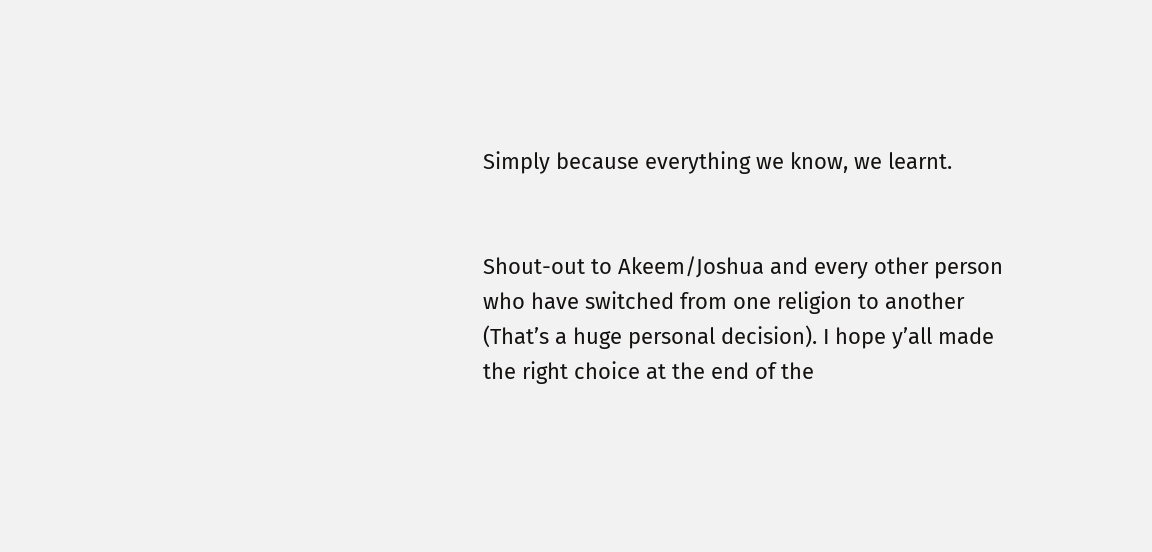Simply because everything we know, we learnt.


Shout-out to Akeem/Joshua and every other person who have switched from one religion to another (That’s a huge personal decision). I hope y’all made the right choice at the end of the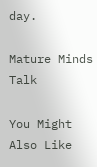day.

Mature Minds Talk

You Might Also Like